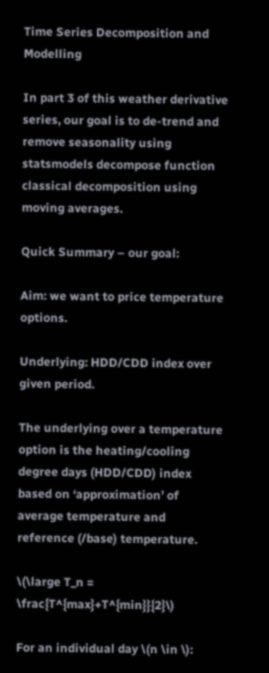Time Series Decomposition and Modelling

In part 3 of this weather derivative series, our goal is to de-trend and remove seasonality using statsmodels decompose function classical decomposition using moving averages.

Quick Summary – our goal:

Aim: we want to price temperature options.

Underlying: HDD/CDD index over given period.

The underlying over a temperature option is the heating/cooling degree days (HDD/CDD) index based on ‘approximation’ of average temperature and reference (/base) temperature.

\(\large T_n = \frac{T^{max}+T^{min}}{2}\)

For an individual day \(n \in \):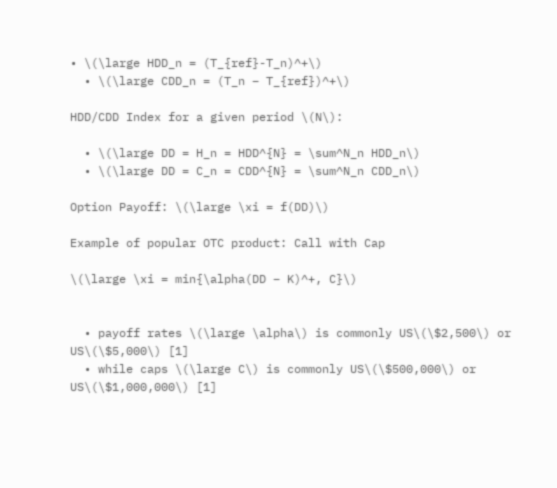• \(\large HDD_n = (T_{ref}-T_n)^+\)
  • \(\large CDD_n = (T_n – T_{ref})^+\)

HDD/CDD Index for a given period \(N\):

  • \(\large DD = H_n = HDD^{N} = \sum^N_n HDD_n\)
  • \(\large DD = C_n = CDD^{N} = \sum^N_n CDD_n\)

Option Payoff: \(\large \xi = f(DD)\)

Example of popular OTC product: Call with Cap

\(\large \xi = min{\alpha(DD – K)^+, C}\)


  • payoff rates \(\large \alpha\) is commonly US\(\$2,500\) or US\(\$5,000\) [1]
  • while caps \(\large C\) is commonly US\(\$500,000\) or US\(\$1,000,000\) [1]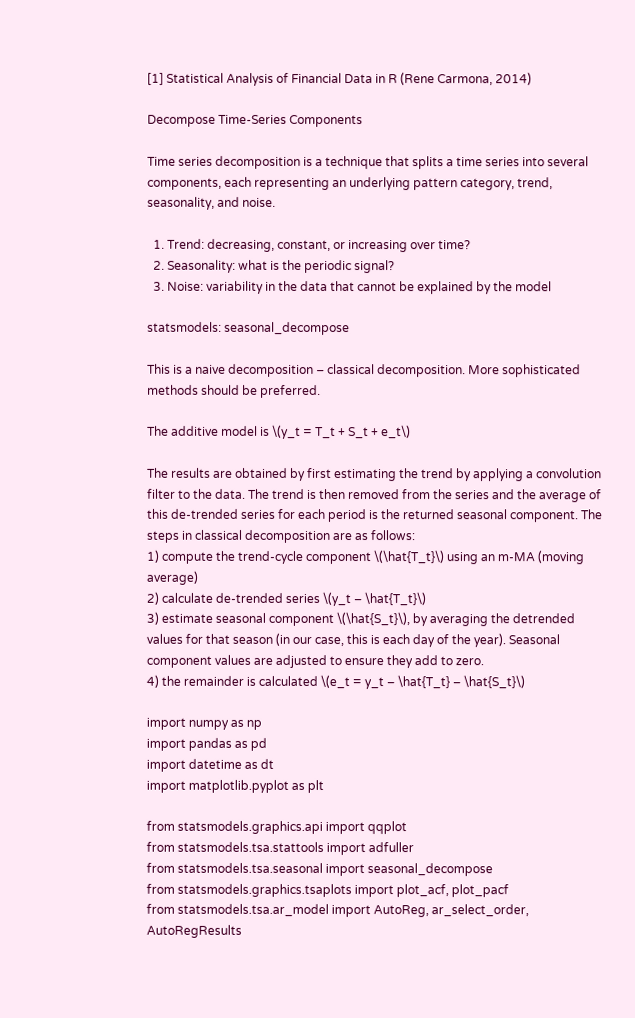[1] Statistical Analysis of Financial Data in R (Rene Carmona, 2014)

Decompose Time-Series Components

Time series decomposition is a technique that splits a time series into several components, each representing an underlying pattern category, trend, seasonality, and noise.

  1. Trend: decreasing, constant, or increasing over time?
  2. Seasonality: what is the periodic signal?
  3. Noise: variability in the data that cannot be explained by the model

statsmodels: seasonal_decompose

This is a naive decomposition – classical decomposition. More sophisticated methods should be preferred.

The additive model is \(y_t = T_t + S_t + e_t\)

The results are obtained by first estimating the trend by applying a convolution filter to the data. The trend is then removed from the series and the average of this de-trended series for each period is the returned seasonal component. The steps in classical decomposition are as follows:
1) compute the trend-cycle component \(\hat{T_t}\) using an m-MA (moving average)
2) calculate de-trended series \(y_t – \hat{T_t}\)
3) estimate seasonal component \(\hat{S_t}\), by averaging the detrended values for that season (in our case, this is each day of the year). Seasonal component values are adjusted to ensure they add to zero.
4) the remainder is calculated \(e_t = y_t – \hat{T_t} – \hat{S_t}\)

import numpy as np
import pandas as pd
import datetime as dt
import matplotlib.pyplot as plt

from statsmodels.graphics.api import qqplot
from statsmodels.tsa.stattools import adfuller
from statsmodels.tsa.seasonal import seasonal_decompose
from statsmodels.graphics.tsaplots import plot_acf, plot_pacf
from statsmodels.tsa.ar_model import AutoReg, ar_select_order, AutoRegResults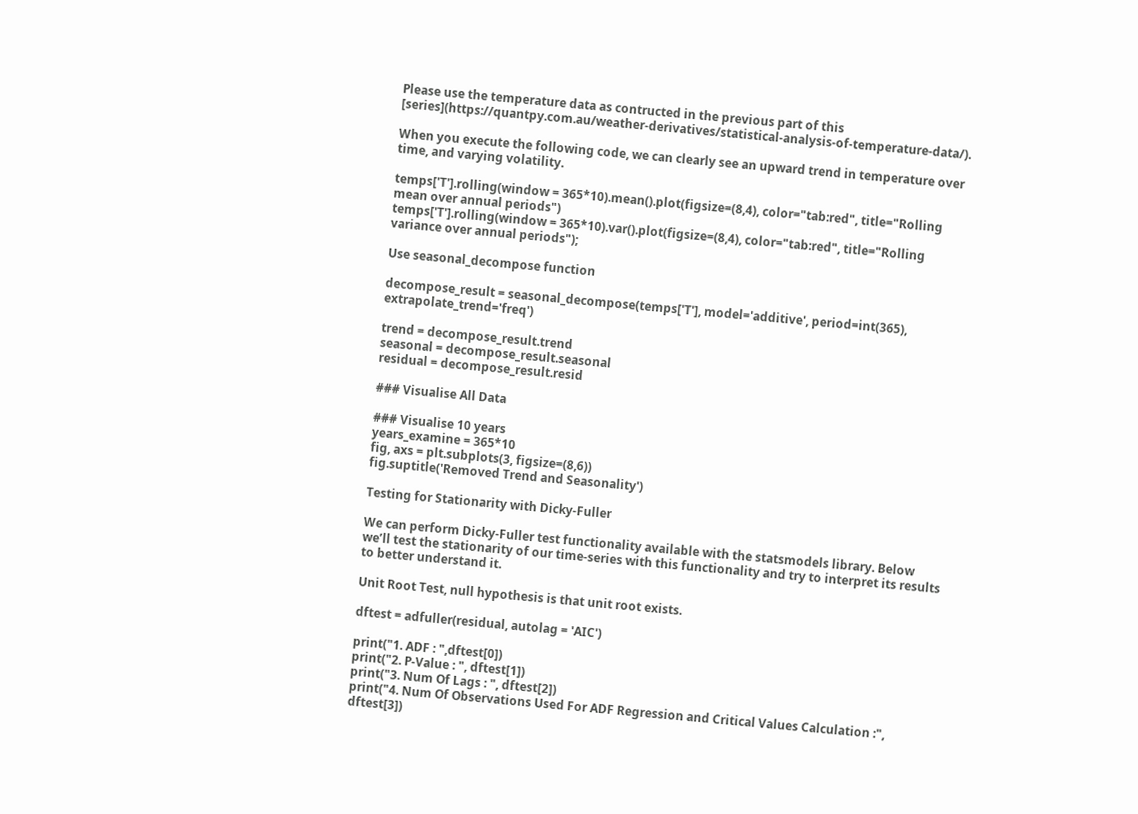Please use the temperature data as contructed in the previous part of this [series](https://quantpy.com.au/weather-derivatives/statistical-analysis-of-temperature-data/).

When you execute the following code, we can clearly see an upward trend in temperature over time, and varying volatility.

temps['T'].rolling(window = 365*10).mean().plot(figsize=(8,4), color="tab:red", title="Rolling mean over annual periods")
temps['T'].rolling(window = 365*10).var().plot(figsize=(8,4), color="tab:red", title="Rolling variance over annual periods");

Use seasonal_decompose function

decompose_result = seasonal_decompose(temps['T'], model='additive', period=int(365), extrapolate_trend='freq')

trend = decompose_result.trend
seasonal = decompose_result.seasonal
residual = decompose_result.resid

### Visualise All Data

### Visualise 10 years
years_examine = 365*10
fig, axs = plt.subplots(3, figsize=(8,6))
fig.suptitle('Removed Trend and Seasonality')

Testing for Stationarity with Dicky-Fuller

We can perform Dicky-Fuller test functionality available with the statsmodels library. Below we’ll test the stationarity of our time-series with this functionality and try to interpret its results to better understand it.

Unit Root Test, null hypothesis is that unit root exists.

dftest = adfuller(residual, autolag = 'AIC')

print("1. ADF : ",dftest[0])
print("2. P-Value : ", dftest[1])
print("3. Num Of Lags : ", dftest[2])
print("4. Num Of Observations Used For ADF Regression and Critical Values Calculation :", dftest[3])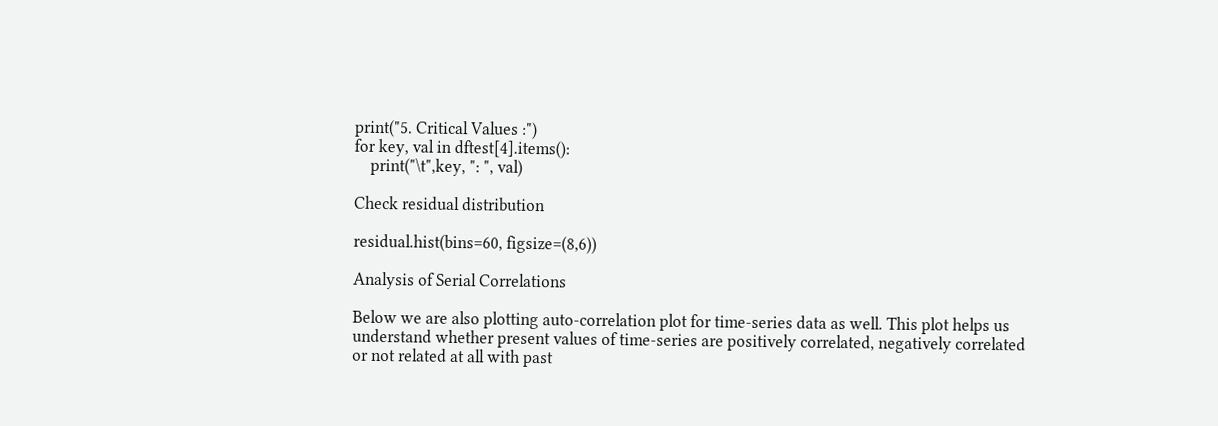print("5. Critical Values :")
for key, val in dftest[4].items():
    print("\t",key, ": ", val)

Check residual distribution

residual.hist(bins=60, figsize=(8,6))

Analysis of Serial Correlations

Below we are also plotting auto-correlation plot for time-series data as well. This plot helps us understand whether present values of time-series are positively correlated, negatively correlated or not related at all with past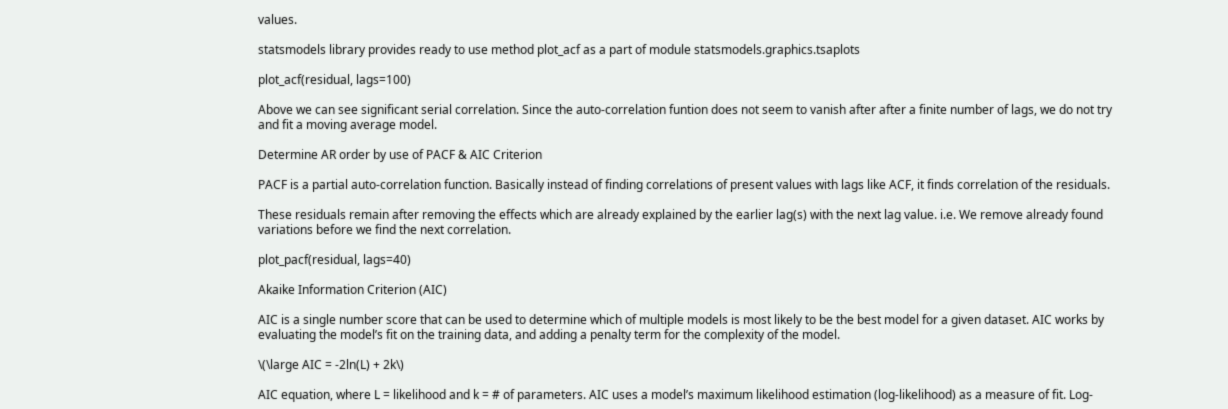values.

statsmodels library provides ready to use method plot_acf as a part of module statsmodels.graphics.tsaplots

plot_acf(residual, lags=100)

Above we can see significant serial correlation. Since the auto-correlation funtion does not seem to vanish after after a finite number of lags, we do not try and fit a moving average model.

Determine AR order by use of PACF & AIC Criterion

PACF is a partial auto-correlation function. Basically instead of finding correlations of present values with lags like ACF, it finds correlation of the residuals.

These residuals remain after removing the effects which are already explained by the earlier lag(s) with the next lag value. i.e. We remove already found variations before we find the next correlation.

plot_pacf(residual, lags=40)

Akaike Information Criterion (AIC)

AIC is a single number score that can be used to determine which of multiple models is most likely to be the best model for a given dataset. AIC works by evaluating the model’s fit on the training data, and adding a penalty term for the complexity of the model.

\(\large AIC = -2ln(L) + 2k\)

AIC equation, where L = likelihood and k = # of parameters. AIC uses a model’s maximum likelihood estimation (log-likelihood) as a measure of fit. Log-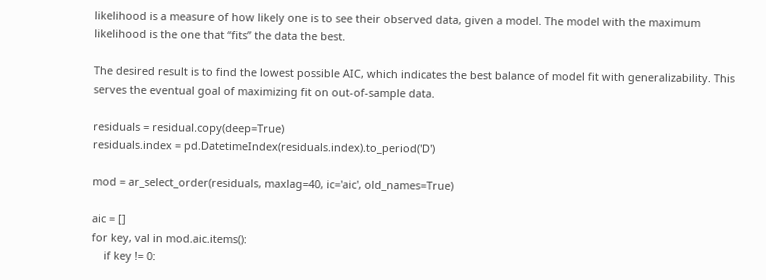likelihood is a measure of how likely one is to see their observed data, given a model. The model with the maximum likelihood is the one that “fits” the data the best.

The desired result is to find the lowest possible AIC, which indicates the best balance of model fit with generalizability. This serves the eventual goal of maximizing fit on out-of-sample data.

residuals = residual.copy(deep=True)
residuals.index = pd.DatetimeIndex(residuals.index).to_period('D')

mod = ar_select_order(residuals, maxlag=40, ic='aic', old_names=True)

aic = []
for key, val in mod.aic.items():
    if key != 0: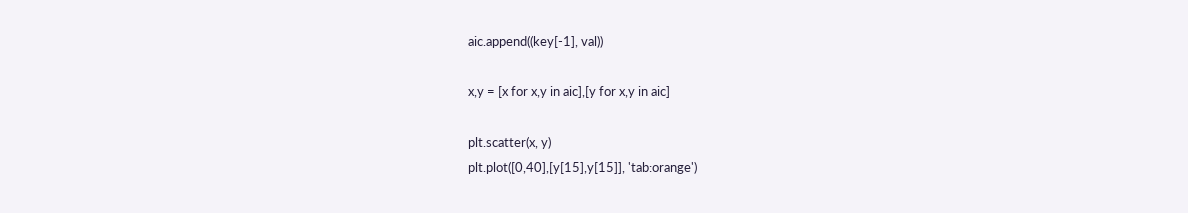aic.append((key[-1], val))

x,y = [x for x,y in aic],[y for x,y in aic]

plt.scatter(x, y)
plt.plot([0,40],[y[15],y[15]], 'tab:orange')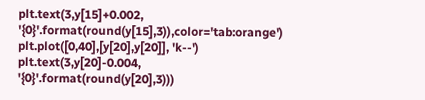plt.text(3,y[15]+0.002, '{0}'.format(round(y[15],3)),color='tab:orange')
plt.plot([0,40],[y[20],y[20]], 'k--')
plt.text(3,y[20]-0.004, '{0}'.format(round(y[20],3)))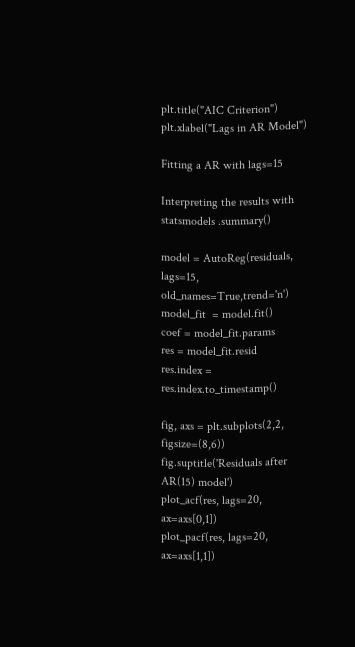plt.title("AIC Criterion")
plt.xlabel("Lags in AR Model")

Fitting a AR with lags=15

Interpreting the results with statsmodels .summary()

model = AutoReg(residuals, lags=15, old_names=True,trend='n')
model_fit  = model.fit()
coef = model_fit.params
res = model_fit.resid
res.index = res.index.to_timestamp()

fig, axs = plt.subplots(2,2, figsize=(8,6))
fig.suptitle('Residuals after AR(15) model')
plot_acf(res, lags=20, ax=axs[0,1])
plot_pacf(res, lags=20, ax=axs[1,1])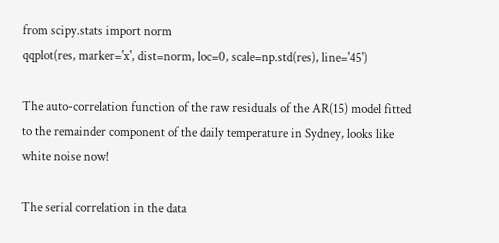from scipy.stats import norm
qqplot(res, marker='x', dist=norm, loc=0, scale=np.std(res), line='45')

The auto-correlation function of the raw residuals of the AR(15) model fitted to the remainder component of the daily temperature in Sydney, looks like white noise now!

The serial correlation in the data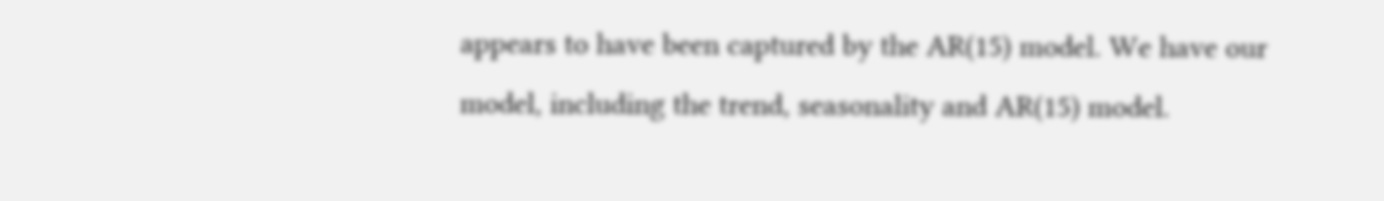appears to have been captured by the AR(15) model. We have our model, including the trend, seasonality and AR(15) model.